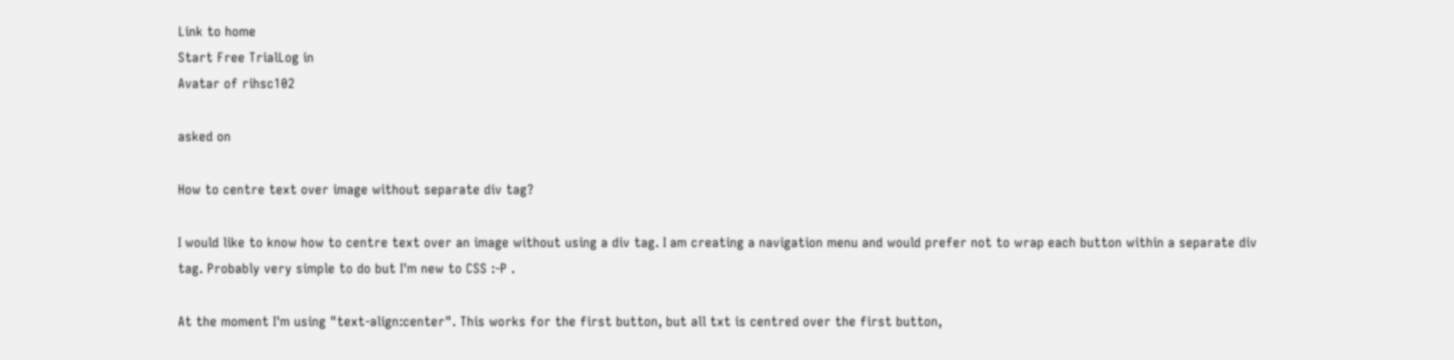Link to home
Start Free TrialLog in
Avatar of rihsc102

asked on

How to centre text over image without separate div tag?

I would like to know how to centre text over an image without using a div tag. I am creating a navigation menu and would prefer not to wrap each button within a separate div tag. Probably very simple to do but I'm new to CSS :-P .

At the moment I'm using "text-align:center". This works for the first button, but all txt is centred over the first button,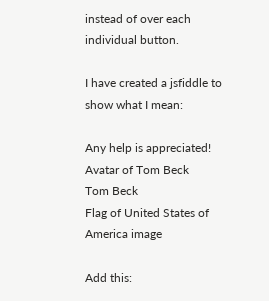instead of over each individual button.

I have created a jsfiddle to show what I mean:

Any help is appreciated!
Avatar of Tom Beck
Tom Beck
Flag of United States of America image

Add this: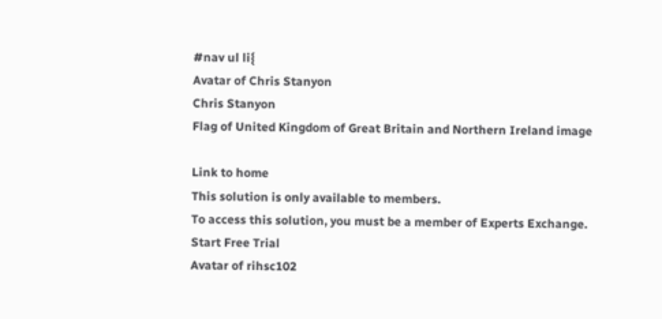#nav ul li{
Avatar of Chris Stanyon
Chris Stanyon
Flag of United Kingdom of Great Britain and Northern Ireland image

Link to home
This solution is only available to members.
To access this solution, you must be a member of Experts Exchange.
Start Free Trial
Avatar of rihsc102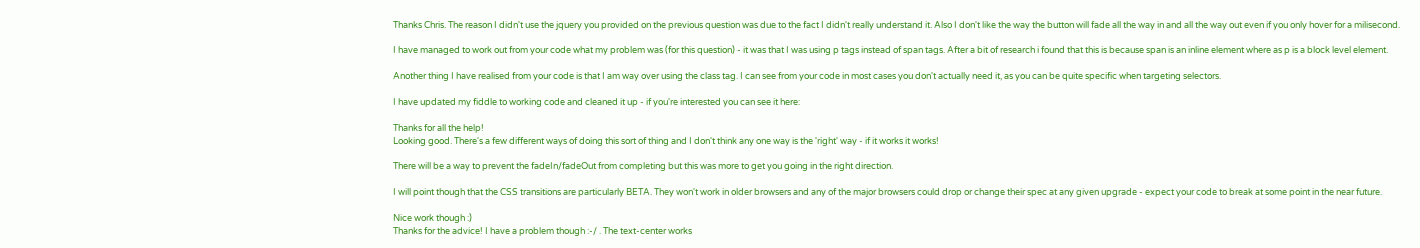Thanks Chris. The reason I didn't use the jquery you provided on the previous question was due to the fact I didn't really understand it. Also I don't like the way the button will fade all the way in and all the way out even if you only hover for a milisecond.

I have managed to work out from your code what my problem was (for this question) - it was that I was using p tags instead of span tags. After a bit of research i found that this is because span is an inline element where as p is a block level element.

Another thing I have realised from your code is that I am way over using the class tag. I can see from your code in most cases you don't actually need it, as you can be quite specific when targeting selectors.

I have updated my fiddle to working code and cleaned it up - if you're interested you can see it here:

Thanks for all the help!
Looking good. There's a few different ways of doing this sort of thing and I don't think any one way is the 'right' way - if it works it works!

There will be a way to prevent the fadeIn/fadeOut from completing but this was more to get you going in the right direction.

I will point though that the CSS transitions are particularly BETA. They won't work in older browsers and any of the major browsers could drop or change their spec at any given upgrade - expect your code to break at some point in the near future.

Nice work though :)
Thanks for the advice! I have a problem though :-/ . The text-center works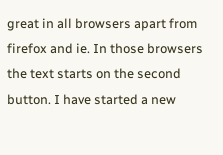great in all browsers apart from firefox and ie. In those browsers the text starts on the second button. I have started a new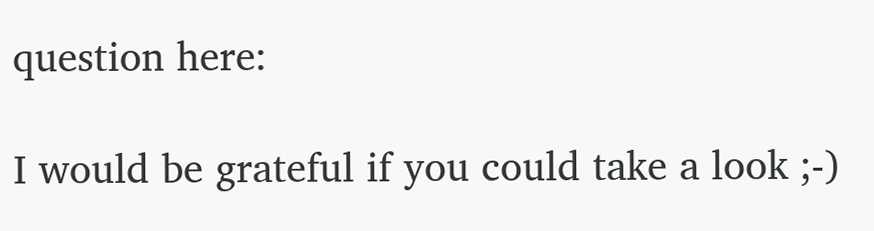question here:

I would be grateful if you could take a look ;-)